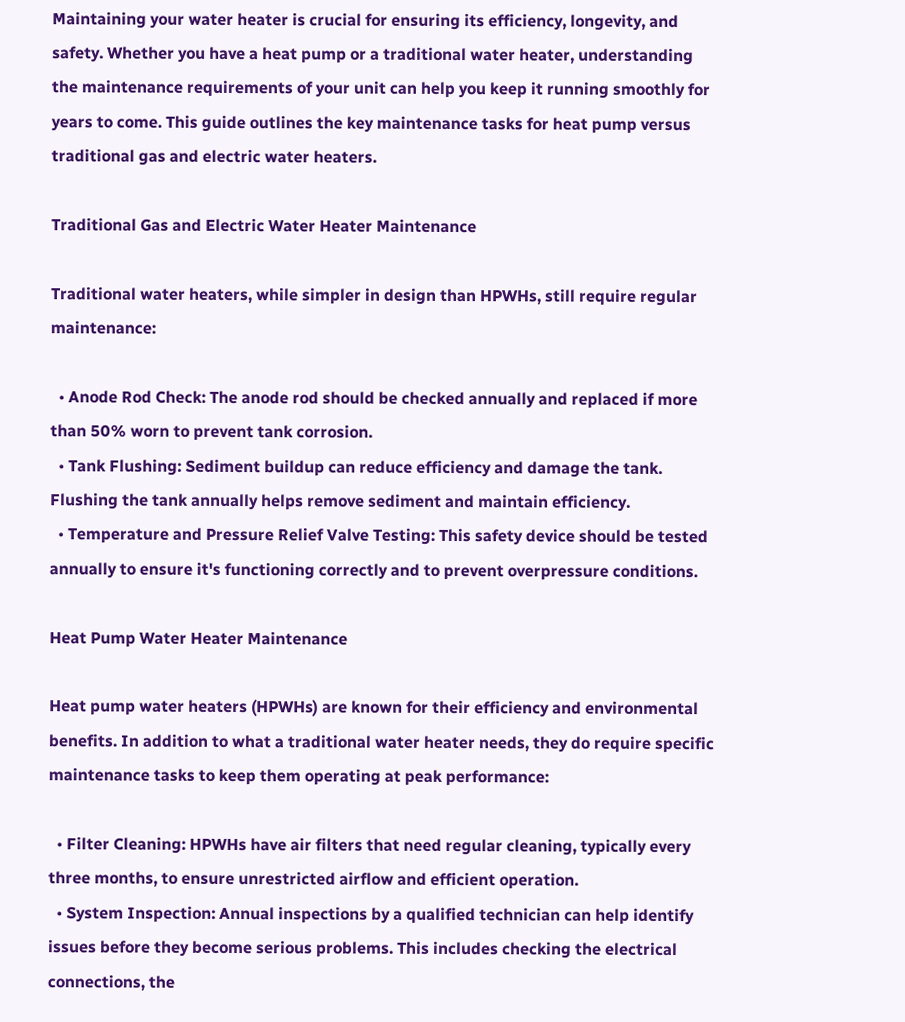Maintaining your water heater is crucial for ensuring its efficiency, longevity, and safety. Whether you have a heat pump or a traditional water heater, understanding the maintenance requirements of your unit can help you keep it running smoothly for years to come. This guide outlines the key maintenance tasks for heat pump versus traditional gas and electric water heaters.

Traditional Gas and Electric Water Heater Maintenance

Traditional water heaters, while simpler in design than HPWHs, still require regular maintenance:

  • Anode Rod Check: The anode rod should be checked annually and replaced if more than 50% worn to prevent tank corrosion.
  • Tank Flushing: Sediment buildup can reduce efficiency and damage the tank. Flushing the tank annually helps remove sediment and maintain efficiency.
  • Temperature and Pressure Relief Valve Testing: This safety device should be tested annually to ensure it's functioning correctly and to prevent overpressure conditions.

Heat Pump Water Heater Maintenance

Heat pump water heaters (HPWHs) are known for their efficiency and environmental benefits. In addition to what a traditional water heater needs, they do require specific maintenance tasks to keep them operating at peak performance:

  • Filter Cleaning: HPWHs have air filters that need regular cleaning, typically every three months, to ensure unrestricted airflow and efficient operation.
  • System Inspection: Annual inspections by a qualified technician can help identify issues before they become serious problems. This includes checking the electrical connections, the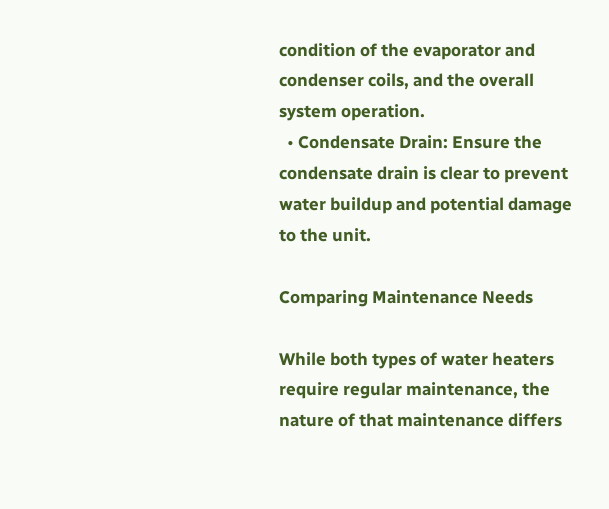condition of the evaporator and condenser coils, and the overall system operation.
  • Condensate Drain: Ensure the condensate drain is clear to prevent water buildup and potential damage to the unit.

Comparing Maintenance Needs

While both types of water heaters require regular maintenance, the nature of that maintenance differs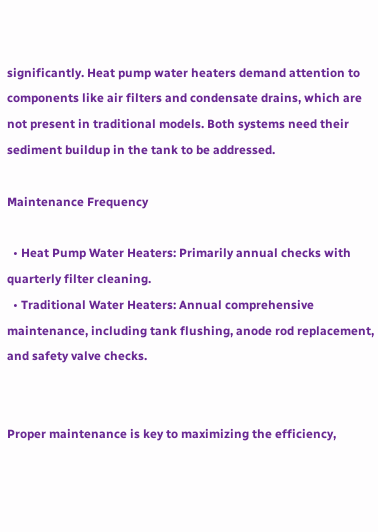significantly. Heat pump water heaters demand attention to components like air filters and condensate drains, which are not present in traditional models. Both systems need their sediment buildup in the tank to be addressed.

Maintenance Frequency

  • Heat Pump Water Heaters: Primarily annual checks with quarterly filter cleaning.
  • Traditional Water Heaters: Annual comprehensive maintenance, including tank flushing, anode rod replacement, and safety valve checks.


Proper maintenance is key to maximizing the efficiency,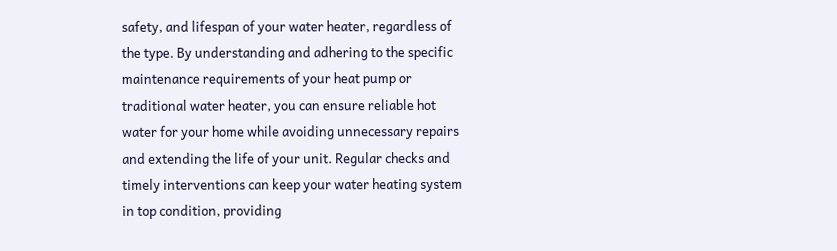safety, and lifespan of your water heater, regardless of the type. By understanding and adhering to the specific maintenance requirements of your heat pump or traditional water heater, you can ensure reliable hot water for your home while avoiding unnecessary repairs and extending the life of your unit. Regular checks and timely interventions can keep your water heating system in top condition, providing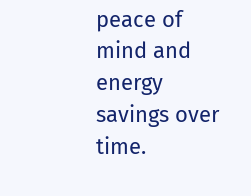peace of mind and energy savings over time.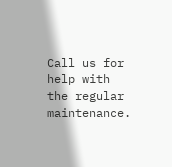Call us for help with the regular maintenance.